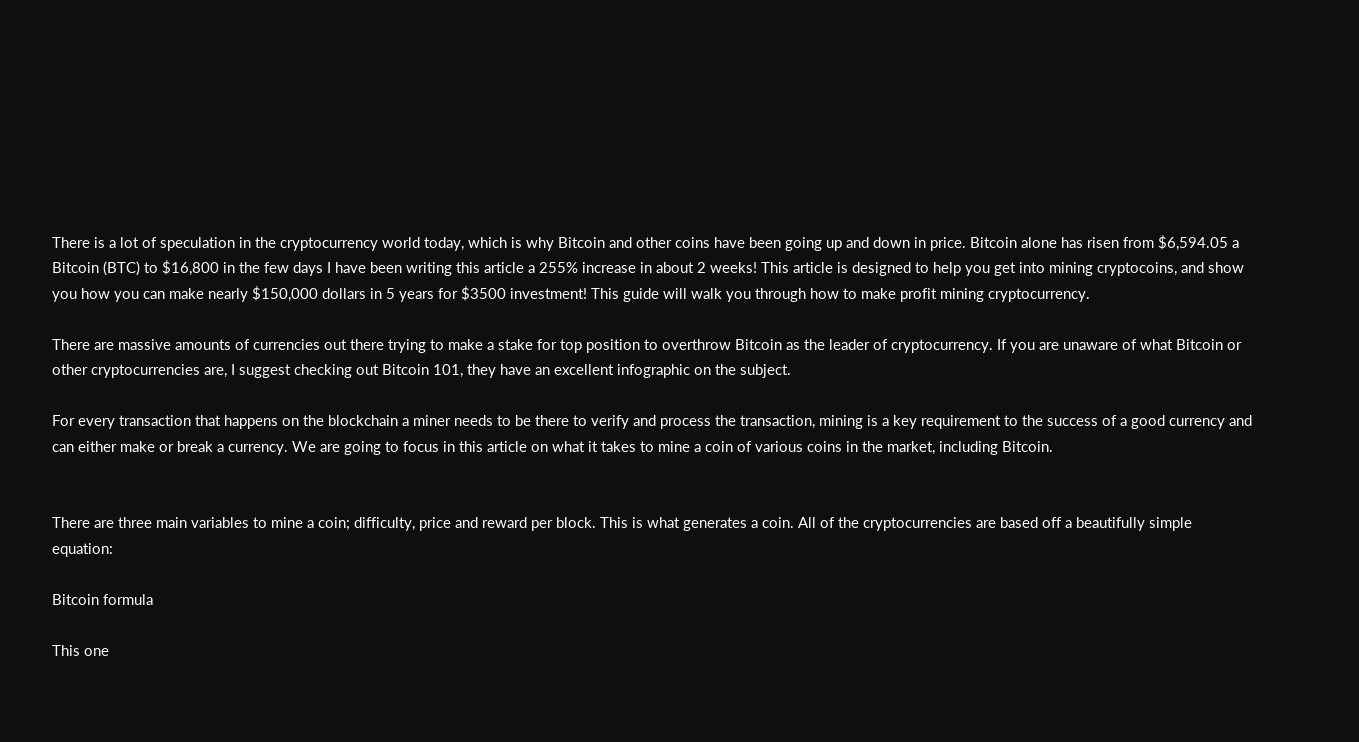There is a lot of speculation in the cryptocurrency world today, which is why Bitcoin and other coins have been going up and down in price. Bitcoin alone has risen from $6,594.05 a Bitcoin (BTC) to $16,800 in the few days I have been writing this article a 255% increase in about 2 weeks! This article is designed to help you get into mining cryptocoins, and show you how you can make nearly $150,000 dollars in 5 years for $3500 investment! This guide will walk you through how to make profit mining cryptocurrency.

There are massive amounts of currencies out there trying to make a stake for top position to overthrow Bitcoin as the leader of cryptocurrency. If you are unaware of what Bitcoin or other cryptocurrencies are, I suggest checking out Bitcoin 101, they have an excellent infographic on the subject.

For every transaction that happens on the blockchain a miner needs to be there to verify and process the transaction, mining is a key requirement to the success of a good currency and can either make or break a currency. We are going to focus in this article on what it takes to mine a coin of various coins in the market, including Bitcoin.


There are three main variables to mine a coin; difficulty, price and reward per block. This is what generates a coin. All of the cryptocurrencies are based off a beautifully simple equation:

Bitcoin formula

This one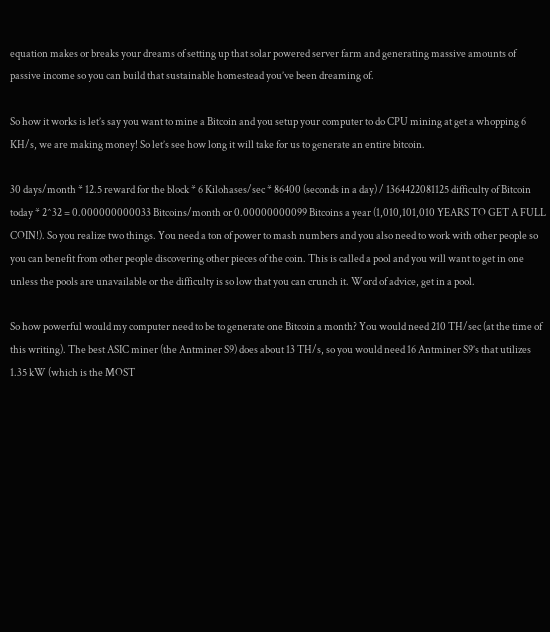equation makes or breaks your dreams of setting up that solar powered server farm and generating massive amounts of passive income so you can build that sustainable homestead you’ve been dreaming of.

So how it works is let’s say you want to mine a Bitcoin and you setup your computer to do CPU mining at get a whopping 6 KH/s, we are making money! So let’s see how long it will take for us to generate an entire bitcoin.

30 days/month * 12.5 reward for the block * 6 Kilohases/sec * 86400 (seconds in a day) / 1364422081125 difficulty of Bitcoin today * 2^32 = 0.000000000033 Bitcoins/month or 0.00000000099 Bitcoins a year (1,010,101,010 YEARS TO GET A FULL COIN!). So you realize two things. You need a ton of power to mash numbers and you also need to work with other people so you can benefit from other people discovering other pieces of the coin. This is called a pool and you will want to get in one unless the pools are unavailable or the difficulty is so low that you can crunch it. Word of advice, get in a pool.

So how powerful would my computer need to be to generate one Bitcoin a month? You would need 210 TH/sec (at the time of this writing). The best ASIC miner (the Antminer S9) does about 13 TH/s, so you would need 16 Antminer S9’s that utilizes 1.35 kW (which is the MOST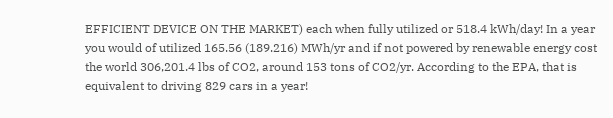EFFICIENT DEVICE ON THE MARKET) each when fully utilized or 518.4 kWh/day! In a year you would of utilized 165.56 (189.216) MWh/yr and if not powered by renewable energy cost the world 306,201.4 lbs of CO2, around 153 tons of CO2/yr. According to the EPA, that is equivalent to driving 829 cars in a year!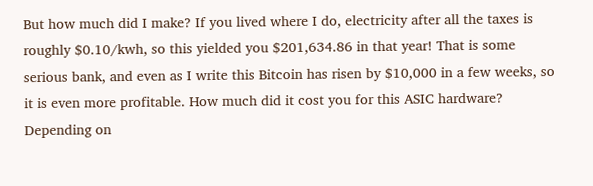But how much did I make? If you lived where I do, electricity after all the taxes is roughly $0.10/kwh, so this yielded you $201,634.86 in that year! That is some serious bank, and even as I write this Bitcoin has risen by $10,000 in a few weeks, so it is even more profitable. How much did it cost you for this ASIC hardware? Depending on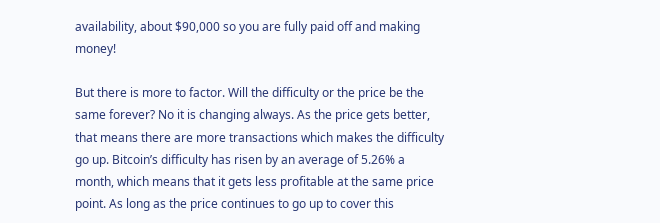availability, about $90,000 so you are fully paid off and making money!

But there is more to factor. Will the difficulty or the price be the same forever? No it is changing always. As the price gets better, that means there are more transactions which makes the difficulty go up. Bitcoin’s difficulty has risen by an average of 5.26% a month, which means that it gets less profitable at the same price point. As long as the price continues to go up to cover this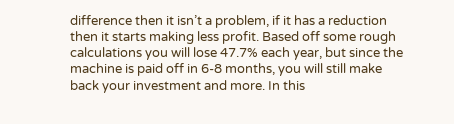difference then it isn’t a problem, if it has a reduction then it starts making less profit. Based off some rough calculations you will lose 47.7% each year, but since the machine is paid off in 6-8 months, you will still make back your investment and more. In this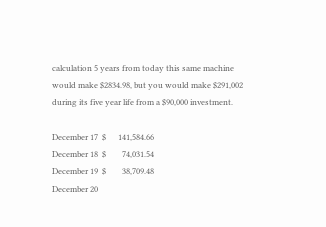calculation 5 years from today this same machine would make $2834.98, but you would make $291,002 during its five year life from a $90,000 investment.

December 17  $      141,584.66
December 18  $        74,031.54
December 19  $        38,709.48
December 20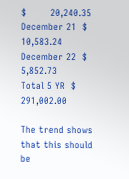$        20,240.35
December 21  $        10,583.24
December 22  $          5,852.73
Total 5 YR  $      291,002.00

The trend shows that this should be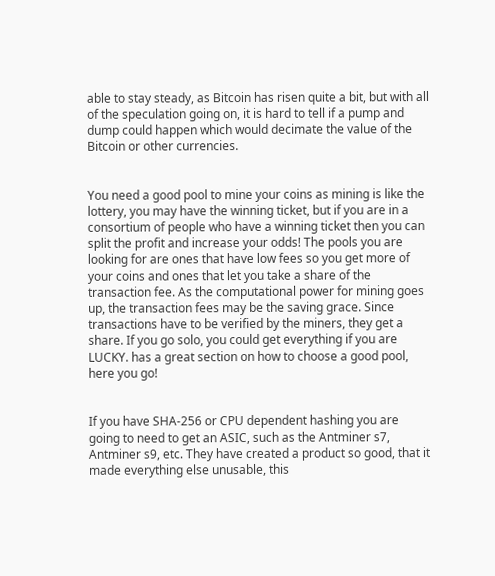able to stay steady, as Bitcoin has risen quite a bit, but with all of the speculation going on, it is hard to tell if a pump and dump could happen which would decimate the value of the Bitcoin or other currencies.


You need a good pool to mine your coins as mining is like the lottery, you may have the winning ticket, but if you are in a consortium of people who have a winning ticket then you can split the profit and increase your odds! The pools you are looking for are ones that have low fees so you get more of your coins and ones that let you take a share of the transaction fee. As the computational power for mining goes up, the transaction fees may be the saving grace. Since transactions have to be verified by the miners, they get a share. If you go solo, you could get everything if you are LUCKY. has a great section on how to choose a good pool, here you go!


If you have SHA-256 or CPU dependent hashing you are going to need to get an ASIC, such as the Antminer s7, Antminer s9, etc. They have created a product so good, that it made everything else unusable, this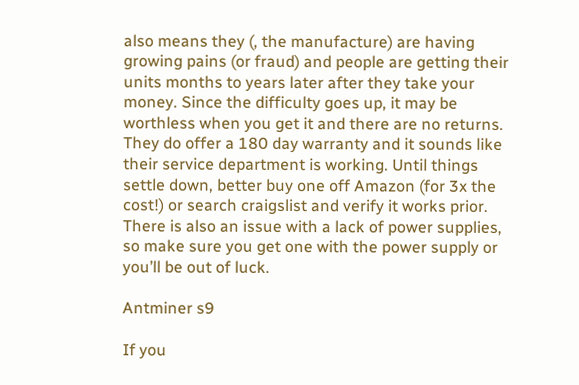also means they (, the manufacture) are having growing pains (or fraud) and people are getting their units months to years later after they take your money. Since the difficulty goes up, it may be worthless when you get it and there are no returns. They do offer a 180 day warranty and it sounds like their service department is working. Until things settle down, better buy one off Amazon (for 3x the cost!) or search craigslist and verify it works prior. There is also an issue with a lack of power supplies, so make sure you get one with the power supply or you’ll be out of luck.

Antminer s9

If you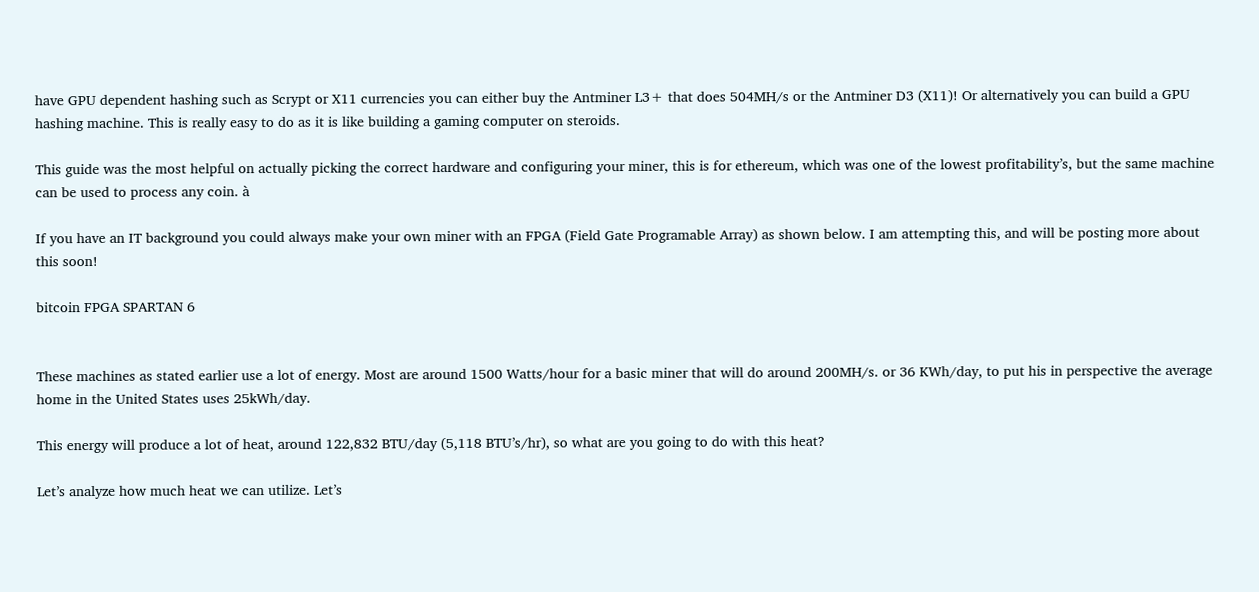have GPU dependent hashing such as Scrypt or X11 currencies you can either buy the Antminer L3+ that does 504MH/s or the Antminer D3 (X11)! Or alternatively you can build a GPU hashing machine. This is really easy to do as it is like building a gaming computer on steroids.

This guide was the most helpful on actually picking the correct hardware and configuring your miner, this is for ethereum, which was one of the lowest profitability’s, but the same machine can be used to process any coin. à

If you have an IT background you could always make your own miner with an FPGA (Field Gate Programable Array) as shown below. I am attempting this, and will be posting more about this soon!

bitcoin FPGA SPARTAN 6


These machines as stated earlier use a lot of energy. Most are around 1500 Watts/hour for a basic miner that will do around 200MH/s. or 36 KWh/day, to put his in perspective the average home in the United States uses 25kWh/day.

This energy will produce a lot of heat, around 122,832 BTU/day (5,118 BTU’s/hr), so what are you going to do with this heat?

Let’s analyze how much heat we can utilize. Let’s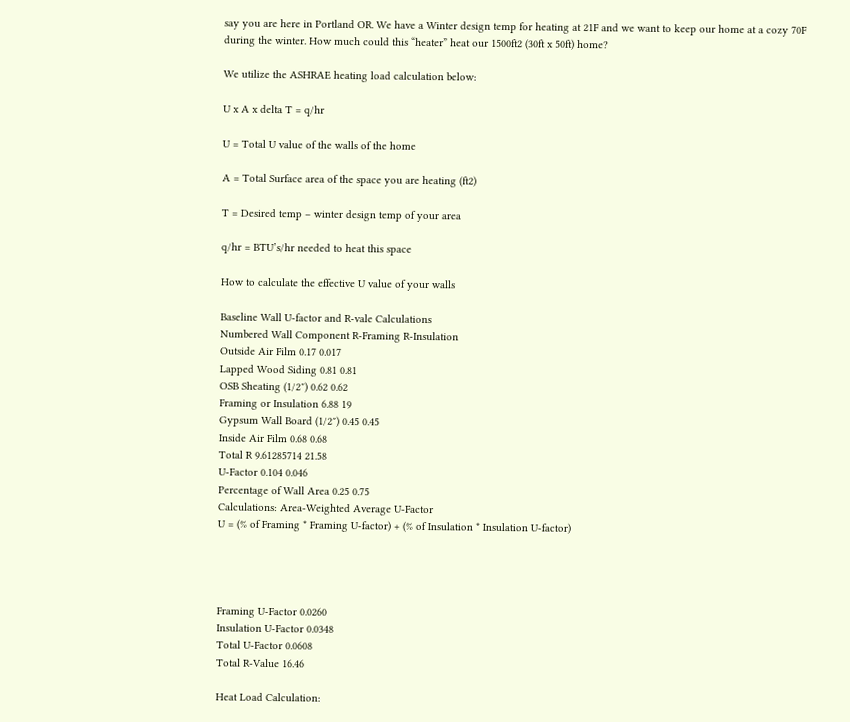say you are here in Portland OR. We have a Winter design temp for heating at 21F and we want to keep our home at a cozy 70F during the winter. How much could this “heater” heat our 1500ft2 (30ft x 50ft) home?

We utilize the ASHRAE heating load calculation below:

U x A x delta T = q/hr

U = Total U value of the walls of the home

A = Total Surface area of the space you are heating (ft2)

T = Desired temp – winter design temp of your area

q/hr = BTU’s/hr needed to heat this space

How to calculate the effective U value of your walls

Baseline Wall U-factor and R-vale Calculations
Numbered Wall Component R-Framing R-Insulation
Outside Air Film 0.17 0.017
Lapped Wood Siding 0.81 0.81
OSB Sheating (1/2″) 0.62 0.62
Framing or Insulation 6.88 19
Gypsum Wall Board (1/2″) 0.45 0.45
Inside Air Film 0.68 0.68
Total R 9.61285714 21.58
U-Factor 0.104 0.046
Percentage of Wall Area 0.25 0.75
Calculations: Area-Weighted Average U-Factor
U = (% of Framing * Framing U-factor) + (% of Insulation * Insulation U-factor)




Framing U-Factor 0.0260
Insulation U-Factor 0.0348
Total U-Factor 0.0608
Total R-Value 16.46

Heat Load Calculation: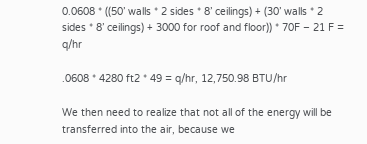0.0608 * ((50’ walls * 2 sides * 8’ ceilings) + (30’ walls * 2 sides * 8’ ceilings) + 3000 for roof and floor)) * 70F – 21 F = q/hr

.0608 * 4280 ft2 * 49 = q/hr, 12,750.98 BTU/hr

We then need to realize that not all of the energy will be transferred into the air, because we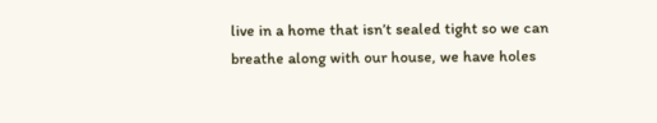live in a home that isn’t sealed tight so we can breathe along with our house, we have holes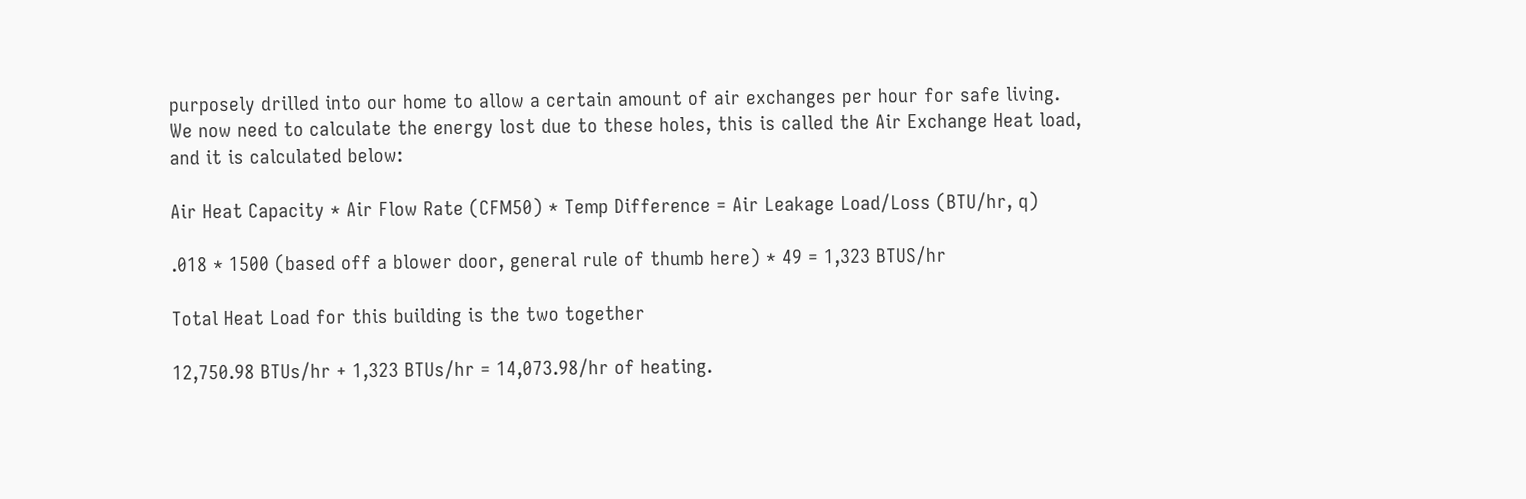purposely drilled into our home to allow a certain amount of air exchanges per hour for safe living. We now need to calculate the energy lost due to these holes, this is called the Air Exchange Heat load, and it is calculated below:

Air Heat Capacity * Air Flow Rate (CFM50) * Temp Difference = Air Leakage Load/Loss (BTU/hr, q)

.018 * 1500 (based off a blower door, general rule of thumb here) * 49 = 1,323 BTUS/hr

Total Heat Load for this building is the two together

12,750.98 BTUs/hr + 1,323 BTUs/hr = 14,073.98/hr of heating.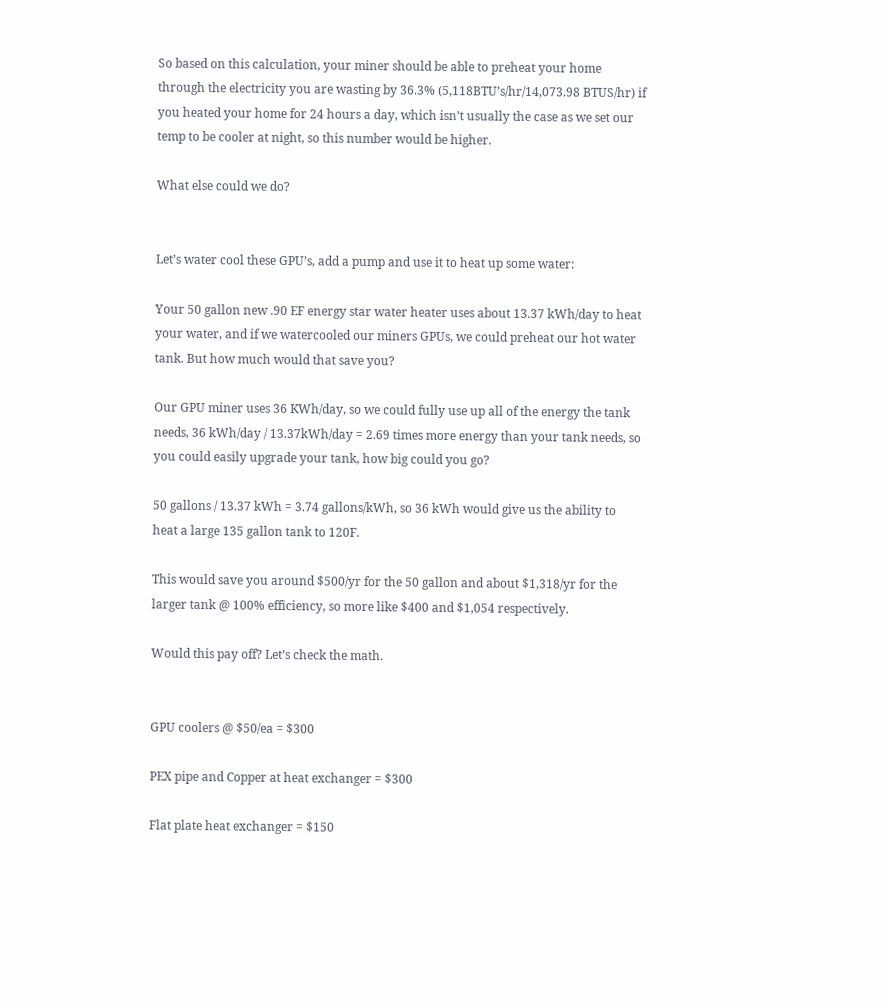So based on this calculation, your miner should be able to preheat your home through the electricity you are wasting by 36.3% (5,118BTU’s/hr/14,073.98 BTUS/hr) if you heated your home for 24 hours a day, which isn’t usually the case as we set our temp to be cooler at night, so this number would be higher.

What else could we do?


Let’s water cool these GPU’s, add a pump and use it to heat up some water:

Your 50 gallon new .90 EF energy star water heater uses about 13.37 kWh/day to heat your water, and if we watercooled our miners GPUs, we could preheat our hot water tank. But how much would that save you?

Our GPU miner uses 36 KWh/day, so we could fully use up all of the energy the tank needs, 36 kWh/day / 13.37kWh/day = 2.69 times more energy than your tank needs, so you could easily upgrade your tank, how big could you go?

50 gallons / 13.37 kWh = 3.74 gallons/kWh, so 36 kWh would give us the ability to heat a large 135 gallon tank to 120F.

This would save you around $500/yr for the 50 gallon and about $1,318/yr for the larger tank @ 100% efficiency, so more like $400 and $1,054 respectively.

Would this pay off? Let’s check the math.


GPU coolers @ $50/ea = $300

PEX pipe and Copper at heat exchanger = $300

Flat plate heat exchanger = $150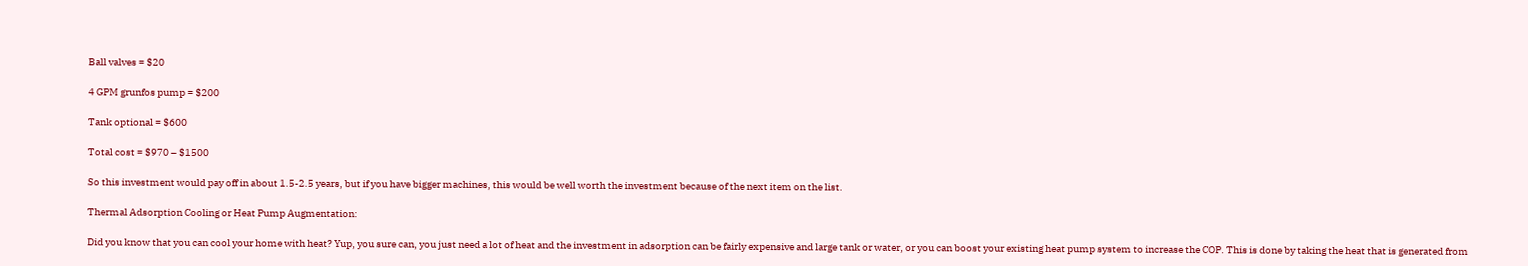Ball valves = $20

4 GPM grunfos pump = $200

Tank optional = $600

Total cost = $970 – $1500

So this investment would pay off in about 1.5-2.5 years, but if you have bigger machines, this would be well worth the investment because of the next item on the list.

Thermal Adsorption Cooling or Heat Pump Augmentation:

Did you know that you can cool your home with heat? Yup, you sure can, you just need a lot of heat and the investment in adsorption can be fairly expensive and large tank or water, or you can boost your existing heat pump system to increase the COP. This is done by taking the heat that is generated from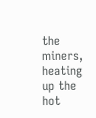the miners, heating up the hot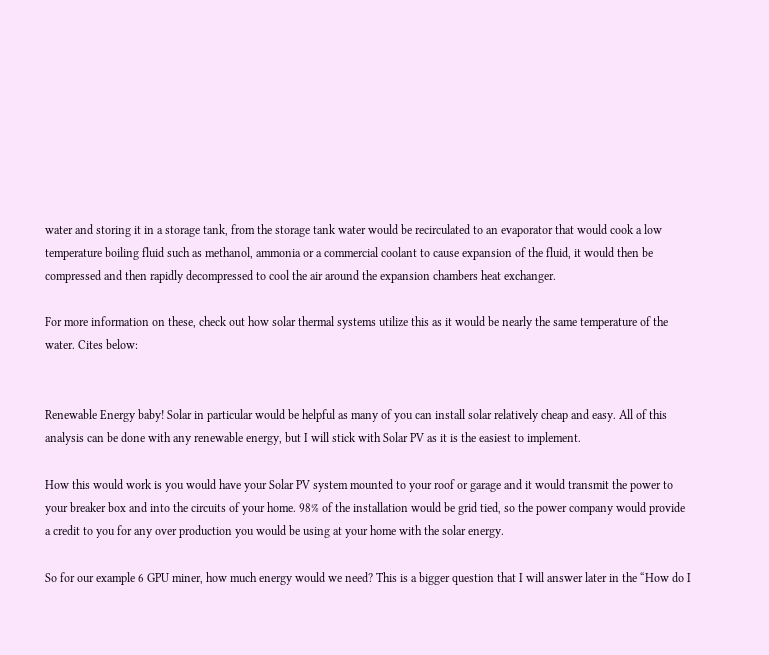water and storing it in a storage tank, from the storage tank water would be recirculated to an evaporator that would cook a low temperature boiling fluid such as methanol, ammonia or a commercial coolant to cause expansion of the fluid, it would then be compressed and then rapidly decompressed to cool the air around the expansion chambers heat exchanger.

For more information on these, check out how solar thermal systems utilize this as it would be nearly the same temperature of the water. Cites below:


Renewable Energy baby! Solar in particular would be helpful as many of you can install solar relatively cheap and easy. All of this analysis can be done with any renewable energy, but I will stick with Solar PV as it is the easiest to implement.

How this would work is you would have your Solar PV system mounted to your roof or garage and it would transmit the power to your breaker box and into the circuits of your home. 98% of the installation would be grid tied, so the power company would provide a credit to you for any over production you would be using at your home with the solar energy.

So for our example 6 GPU miner, how much energy would we need? This is a bigger question that I will answer later in the “How do I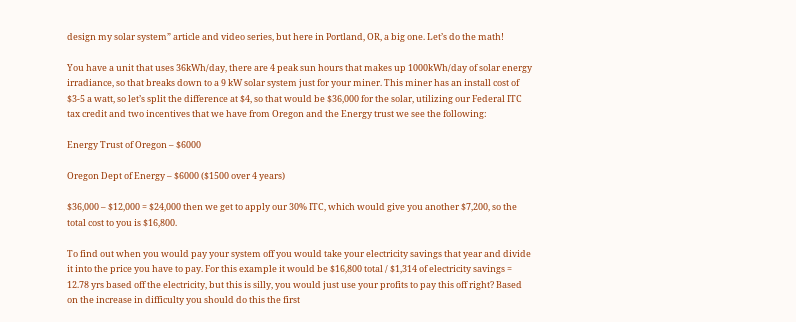design my solar system” article and video series, but here in Portland, OR, a big one. Let’s do the math!

You have a unit that uses 36kWh/day, there are 4 peak sun hours that makes up 1000kWh/day of solar energy irradiance, so that breaks down to a 9 kW solar system just for your miner. This miner has an install cost of $3-5 a watt, so let’s split the difference at $4, so that would be $36,000 for the solar, utilizing our Federal ITC tax credit and two incentives that we have from Oregon and the Energy trust we see the following:

Energy Trust of Oregon – $6000

Oregon Dept of Energy – $6000 ($1500 over 4 years)

$36,000 – $12,000 = $24,000 then we get to apply our 30% ITC, which would give you another $7,200, so the total cost to you is $16,800.

To find out when you would pay your system off you would take your electricity savings that year and divide it into the price you have to pay. For this example it would be $16,800 total / $1,314 of electricity savings = 12.78 yrs based off the electricity, but this is silly, you would just use your profits to pay this off right? Based on the increase in difficulty you should do this the first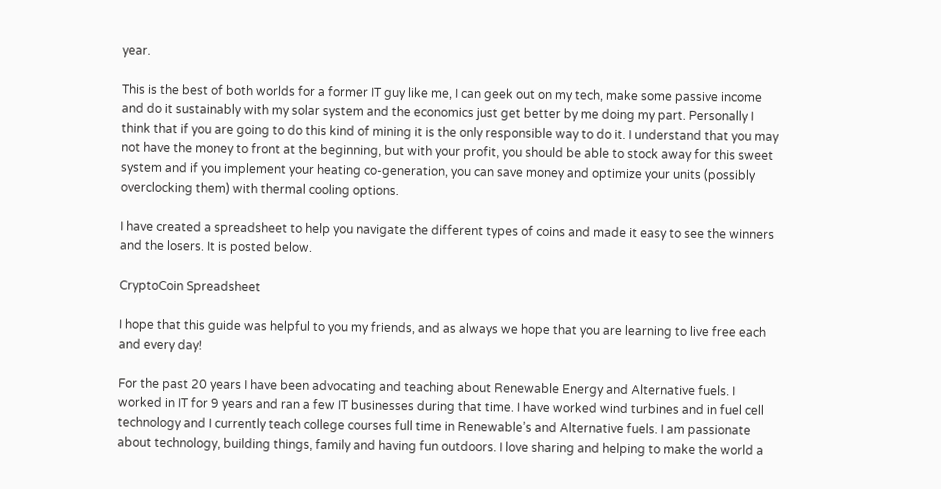year.

This is the best of both worlds for a former IT guy like me, I can geek out on my tech, make some passive income and do it sustainably with my solar system and the economics just get better by me doing my part. Personally I think that if you are going to do this kind of mining it is the only responsible way to do it. I understand that you may not have the money to front at the beginning, but with your profit, you should be able to stock away for this sweet system and if you implement your heating co-generation, you can save money and optimize your units (possibly overclocking them) with thermal cooling options.

I have created a spreadsheet to help you navigate the different types of coins and made it easy to see the winners and the losers. It is posted below.

CryptoCoin Spreadsheet

I hope that this guide was helpful to you my friends, and as always we hope that you are learning to live free each and every day!

For the past 20 years I have been advocating and teaching about Renewable Energy and Alternative fuels. I worked in IT for 9 years and ran a few IT businesses during that time. I have worked wind turbines and in fuel cell technology and I currently teach college courses full time in Renewable’s and Alternative fuels. I am passionate about technology, building things, family and having fun outdoors. I love sharing and helping to make the world a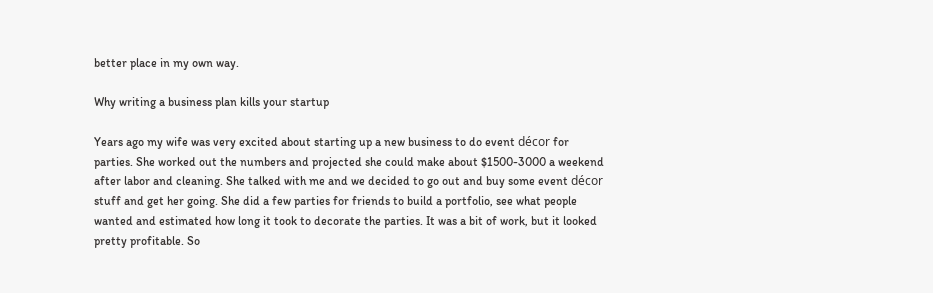better place in my own way.

Why writing a business plan kills your startup

Years ago my wife was very excited about starting up a new business to do event décor for parties. She worked out the numbers and projected she could make about $1500-3000 a weekend after labor and cleaning. She talked with me and we decided to go out and buy some event décor stuff and get her going. She did a few parties for friends to build a portfolio, see what people wanted and estimated how long it took to decorate the parties. It was a bit of work, but it looked pretty profitable. So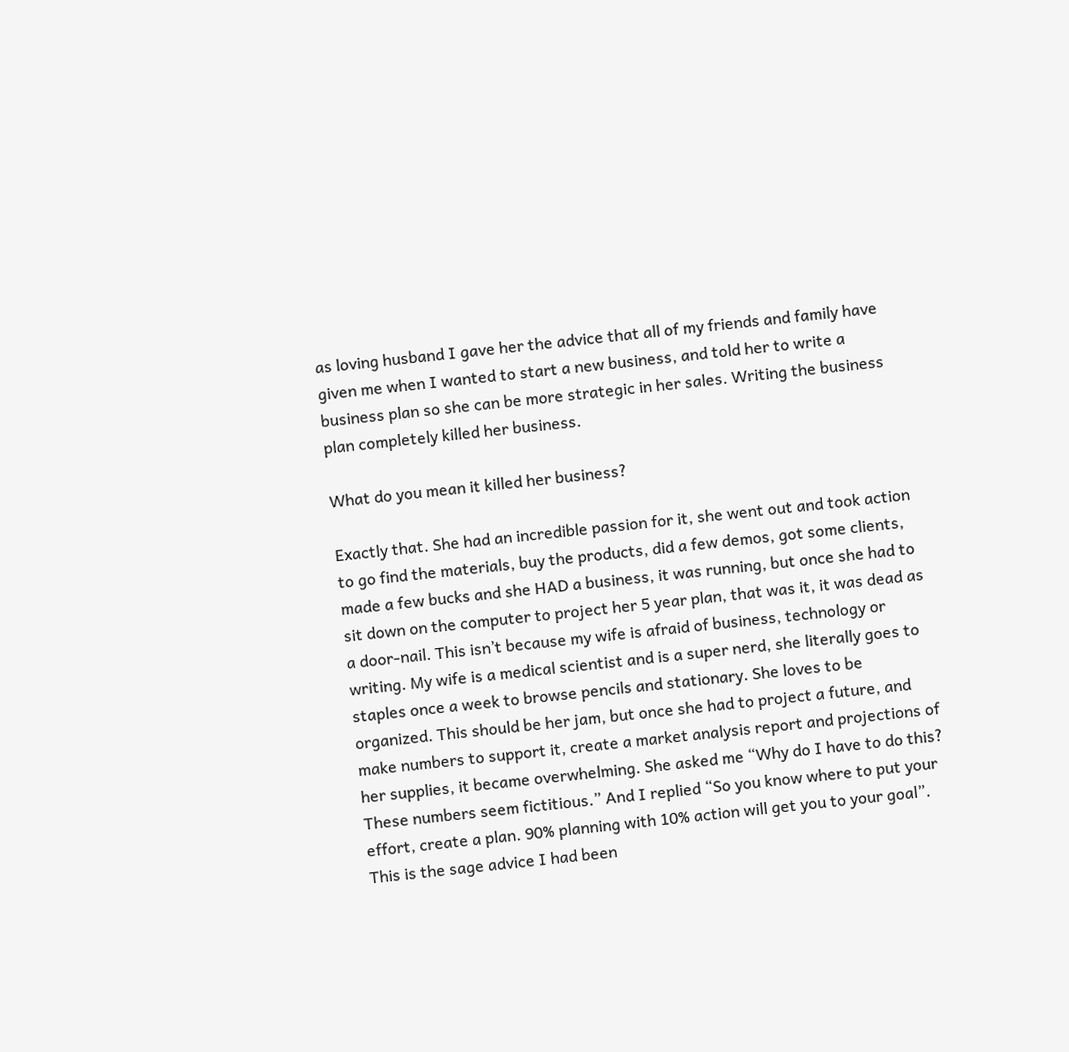as loving husband I gave her the advice that all of my friends and family have given me when I wanted to start a new business, and told her to write a business plan so she can be more strategic in her sales. Writing the business plan completely killed her business.

What do you mean it killed her business?

Exactly that. She had an incredible passion for it, she went out and took action to go find the materials, buy the products, did a few demos, got some clients, made a few bucks and she HAD a business, it was running, but once she had to sit down on the computer to project her 5 year plan, that was it, it was dead as a door-nail. This isn’t because my wife is afraid of business, technology or writing. My wife is a medical scientist and is a super nerd, she literally goes to staples once a week to browse pencils and stationary. She loves to be organized. This should be her jam, but once she had to project a future, and make numbers to support it, create a market analysis report and projections of her supplies, it became overwhelming. She asked me “Why do I have to do this? These numbers seem fictitious.” And I replied “So you know where to put your effort, create a plan. 90% planning with 10% action will get you to your goal”. This is the sage advice I had been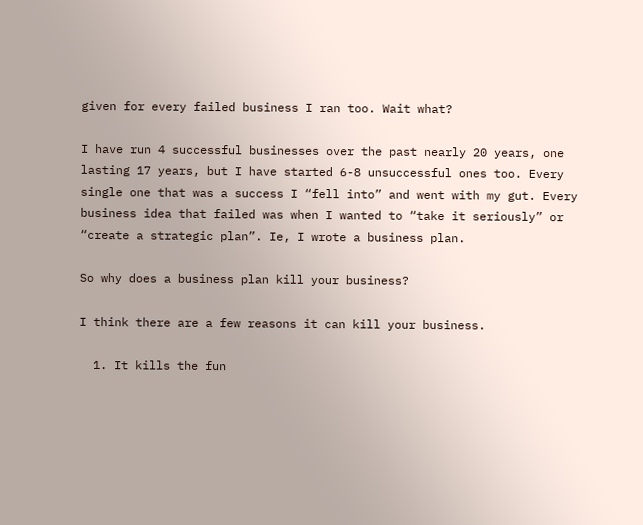given for every failed business I ran too. Wait what?

I have run 4 successful businesses over the past nearly 20 years, one lasting 17 years, but I have started 6-8 unsuccessful ones too. Every single one that was a success I “fell into” and went with my gut. Every business idea that failed was when I wanted to “take it seriously” or “create a strategic plan”. Ie, I wrote a business plan.

So why does a business plan kill your business?

I think there are a few reasons it can kill your business.

  1. It kills the fun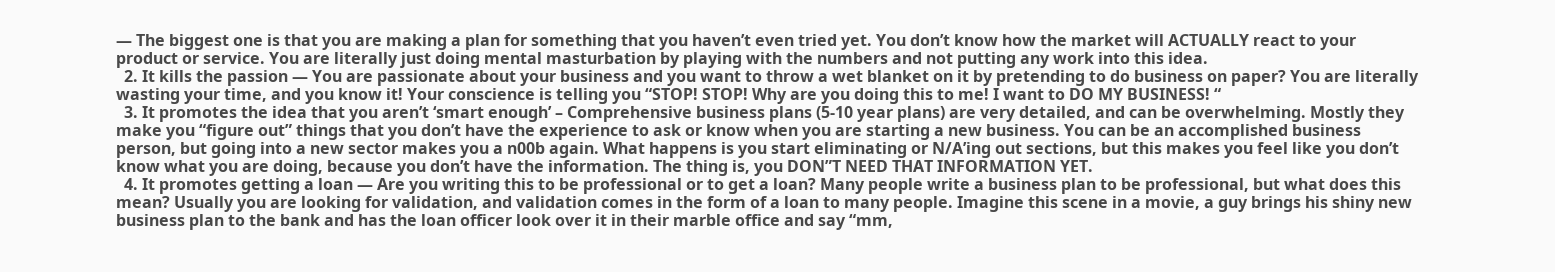— The biggest one is that you are making a plan for something that you haven’t even tried yet. You don’t know how the market will ACTUALLY react to your product or service. You are literally just doing mental masturbation by playing with the numbers and not putting any work into this idea.
  2. It kills the passion — You are passionate about your business and you want to throw a wet blanket on it by pretending to do business on paper? You are literally wasting your time, and you know it! Your conscience is telling you “STOP! STOP! Why are you doing this to me! I want to DO MY BUSINESS! “
  3. It promotes the idea that you aren’t ‘smart enough’ – Comprehensive business plans (5-10 year plans) are very detailed, and can be overwhelming. Mostly they make you “figure out” things that you don’t have the experience to ask or know when you are starting a new business. You can be an accomplished business person, but going into a new sector makes you a n00b again. What happens is you start eliminating or N/A’ing out sections, but this makes you feel like you don’t know what you are doing, because you don’t have the information. The thing is, you DON”T NEED THAT INFORMATION YET.
  4. It promotes getting a loan — Are you writing this to be professional or to get a loan? Many people write a business plan to be professional, but what does this mean? Usually you are looking for validation, and validation comes in the form of a loan to many people. Imagine this scene in a movie, a guy brings his shiny new business plan to the bank and has the loan officer look over it in their marble office and say “mm,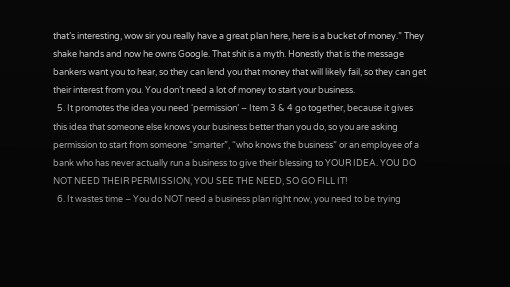that’s interesting, wow sir you really have a great plan here, here is a bucket of money.” They shake hands and now he owns Google. That shit is a myth. Honestly that is the message bankers want you to hear, so they can lend you that money that will likely fail, so they can get their interest from you. You don’t need a lot of money to start your business.
  5. It promotes the idea you need ‘permission’ – Item 3 & 4 go together, because it gives this idea that someone else knows your business better than you do, so you are asking permission to start from someone “smarter”, “who knows the business” or an employee of a bank who has never actually run a business to give their blessing to YOUR IDEA. YOU DO NOT NEED THEIR PERMISSION, YOU SEE THE NEED, SO GO FILL IT!
  6. It wastes time – You do NOT need a business plan right now, you need to be trying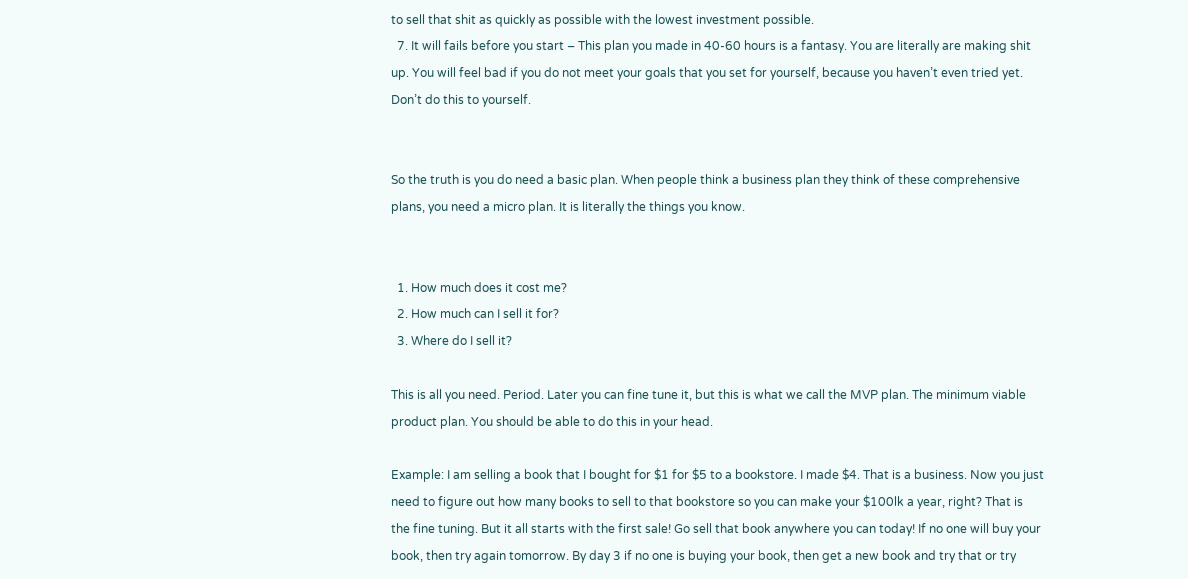to sell that shit as quickly as possible with the lowest investment possible.
  7. It will fails before you start – This plan you made in 40-60 hours is a fantasy. You are literally are making shit up. You will feel bad if you do not meet your goals that you set for yourself, because you haven’t even tried yet. Don’t do this to yourself.


So the truth is you do need a basic plan. When people think a business plan they think of these comprehensive plans, you need a micro plan. It is literally the things you know.


  1. How much does it cost me?
  2. How much can I sell it for?
  3. Where do I sell it?

This is all you need. Period. Later you can fine tune it, but this is what we call the MVP plan. The minimum viable product plan. You should be able to do this in your head.

Example: I am selling a book that I bought for $1 for $5 to a bookstore. I made $4. That is a business. Now you just need to figure out how many books to sell to that bookstore so you can make your $100lk a year, right? That is the fine tuning. But it all starts with the first sale! Go sell that book anywhere you can today! If no one will buy your book, then try again tomorrow. By day 3 if no one is buying your book, then get a new book and try that or try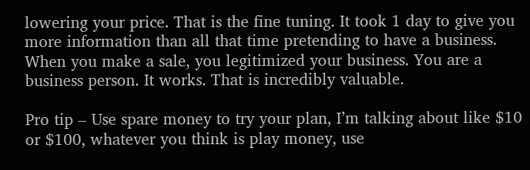lowering your price. That is the fine tuning. It took 1 day to give you more information than all that time pretending to have a business. When you make a sale, you legitimized your business. You are a business person. It works. That is incredibly valuable.

Pro tip – Use spare money to try your plan, I’m talking about like $10 or $100, whatever you think is play money, use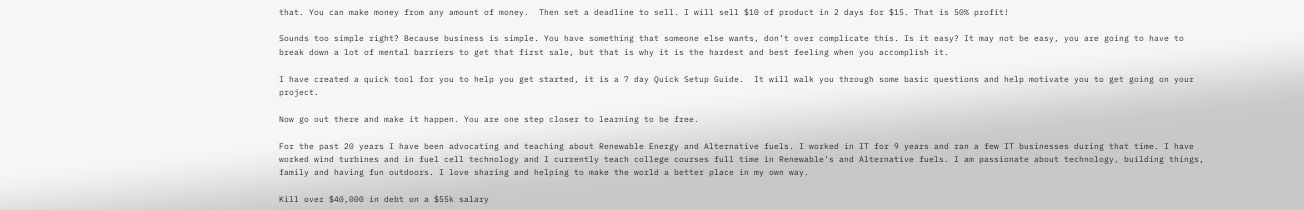that. You can make money from any amount of money.  Then set a deadline to sell. I will sell $10 of product in 2 days for $15. That is 50% profit!

Sounds too simple right? Because business is simple. You have something that someone else wants, don’t over complicate this. Is it easy? It may not be easy, you are going to have to break down a lot of mental barriers to get that first sale, but that is why it is the hardest and best feeling when you accomplish it.

I have created a quick tool for you to help you get started, it is a 7 day Quick Setup Guide.  It will walk you through some basic questions and help motivate you to get going on your project.

Now go out there and make it happen. You are one step closer to learning to be free.

For the past 20 years I have been advocating and teaching about Renewable Energy and Alternative fuels. I worked in IT for 9 years and ran a few IT businesses during that time. I have worked wind turbines and in fuel cell technology and I currently teach college courses full time in Renewable’s and Alternative fuels. I am passionate about technology, building things, family and having fun outdoors. I love sharing and helping to make the world a better place in my own way.

Kill over $40,000 in debt on a $55k salary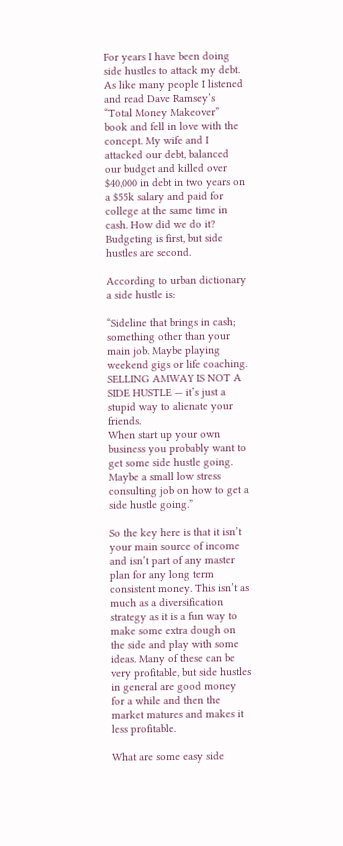For years I have been doing side hustles to attack my debt. As like many people I listened and read Dave Ramsey’s “Total Money Makeover” book and fell in love with the concept. My wife and I attacked our debt, balanced our budget and killed over $40,000 in debt in two years on a $55k salary and paid for college at the same time in cash. How did we do it? Budgeting is first, but side hustles are second.

According to urban dictionary a side hustle is:

“Sideline that brings in cash; something other than your main job. Maybe playing weekend gigs or life coaching. SELLING AMWAY IS NOT A SIDE HUSTLE — it’s just a stupid way to alienate your friends.
When start up your own business you probably want to get some side hustle going. Maybe a small low stress consulting job on how to get a side hustle going.”

So the key here is that it isn’t your main source of income and isn’t part of any master plan for any long term consistent money. This isn’t as much as a diversification strategy as it is a fun way to make some extra dough on the side and play with some ideas. Many of these can be very profitable, but side hustles in general are good money for a while and then the market matures and makes it less profitable.

What are some easy side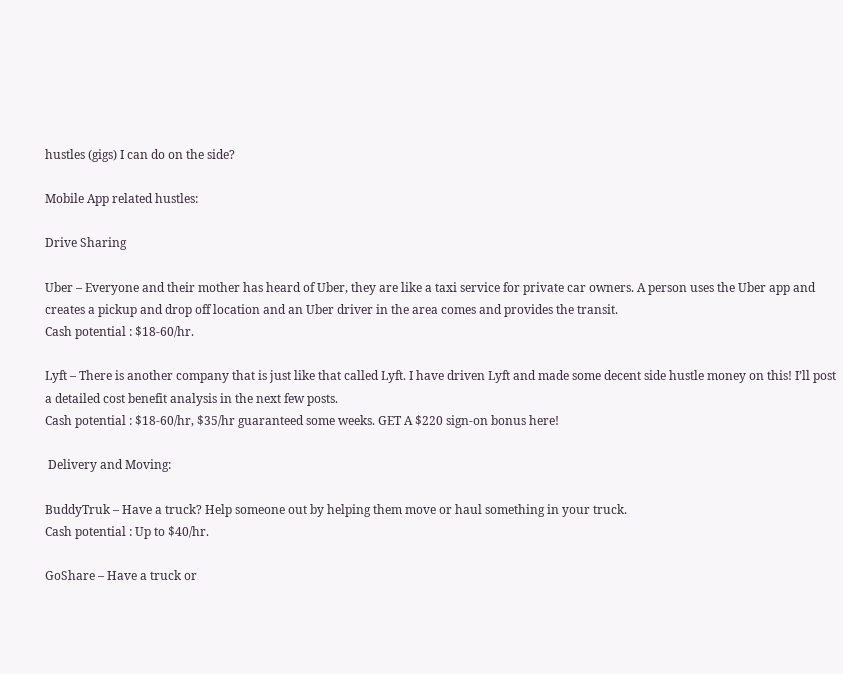hustles (gigs) I can do on the side?

Mobile App related hustles:

Drive Sharing

Uber – Everyone and their mother has heard of Uber, they are like a taxi service for private car owners. A person uses the Uber app and creates a pickup and drop off location and an Uber driver in the area comes and provides the transit.
Cash potential : $18-60/hr.

Lyft – There is another company that is just like that called Lyft. I have driven Lyft and made some decent side hustle money on this! I’ll post a detailed cost benefit analysis in the next few posts.
Cash potential : $18-60/hr, $35/hr guaranteed some weeks. GET A $220 sign-on bonus here!

 Delivery and Moving:

BuddyTruk – Have a truck? Help someone out by helping them move or haul something in your truck.
Cash potential : Up to $40/hr.

GoShare – Have a truck or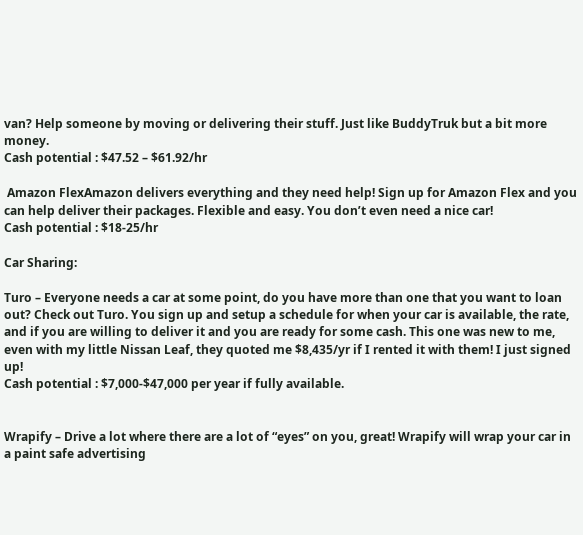van? Help someone by moving or delivering their stuff. Just like BuddyTruk but a bit more money.
Cash potential : $47.52 – $61.92/hr

 Amazon FlexAmazon delivers everything and they need help! Sign up for Amazon Flex and you can help deliver their packages. Flexible and easy. You don’t even need a nice car!
Cash potential : $18-25/hr

Car Sharing:

Turo – Everyone needs a car at some point, do you have more than one that you want to loan out? Check out Turo. You sign up and setup a schedule for when your car is available, the rate, and if you are willing to deliver it and you are ready for some cash. This one was new to me, even with my little Nissan Leaf, they quoted me $8,435/yr if I rented it with them! I just signed up!
Cash potential : $7,000-$47,000 per year if fully available.


Wrapify – Drive a lot where there are a lot of “eyes” on you, great! Wrapify will wrap your car in a paint safe advertising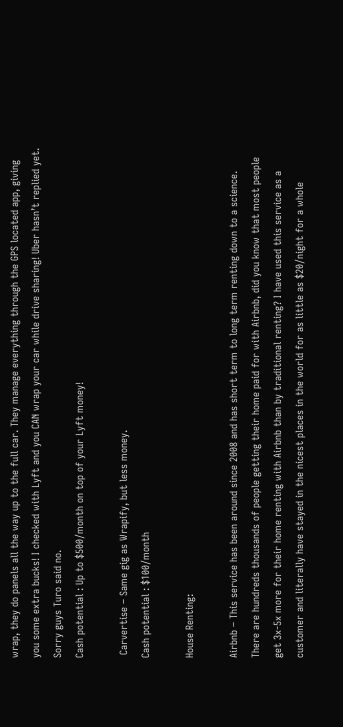wrap, they do panels all the way up to the full car. They manage everything through the GPS located app, giving you some extra bucks! I checked with Lyft and you CAN wrap your car while drive sharing! Uber hasn’t replied yet. Sorry guys Turo said no.
Cash potential : Up to $500/month on top of your Lyft money!

 Carvertise – Same gig as Wrapify, but less money.
Cash potential : $100/month

House Renting:

Airbnb – This service has been around since 2008 and has short term to long term renting down to a science. There are hundreds thousands of people getting their home paid for with Airbnb, did you know that most people get 3x-5x more for their home renting with Airbnb than by traditional renting? I have used this service as a customer and literally have stayed in the nicest places in the world for as little as $20/night for a whole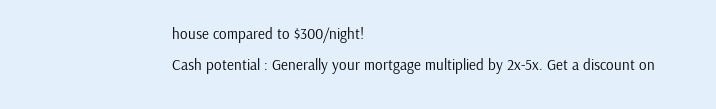house compared to $300/night!
Cash potential : Generally your mortgage multiplied by 2x-5x. Get a discount on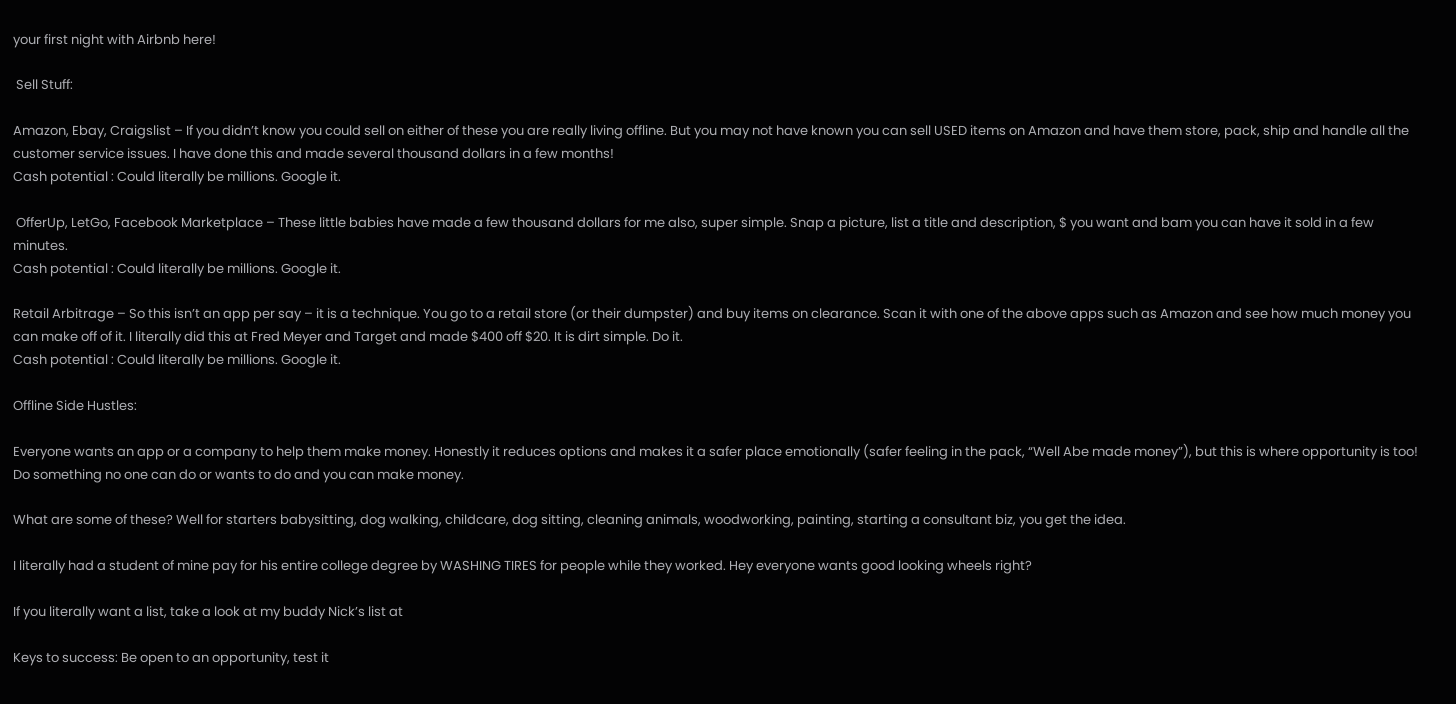your first night with Airbnb here!

 Sell Stuff:

Amazon, Ebay, Craigslist – If you didn’t know you could sell on either of these you are really living offline. But you may not have known you can sell USED items on Amazon and have them store, pack, ship and handle all the customer service issues. I have done this and made several thousand dollars in a few months!
Cash potential : Could literally be millions. Google it.

 OfferUp, LetGo, Facebook Marketplace – These little babies have made a few thousand dollars for me also, super simple. Snap a picture, list a title and description, $ you want and bam you can have it sold in a few minutes.
Cash potential : Could literally be millions. Google it.

Retail Arbitrage – So this isn’t an app per say – it is a technique. You go to a retail store (or their dumpster) and buy items on clearance. Scan it with one of the above apps such as Amazon and see how much money you can make off of it. I literally did this at Fred Meyer and Target and made $400 off $20. It is dirt simple. Do it.
Cash potential : Could literally be millions. Google it.

Offline Side Hustles:

Everyone wants an app or a company to help them make money. Honestly it reduces options and makes it a safer place emotionally (safer feeling in the pack, “Well Abe made money”), but this is where opportunity is too! Do something no one can do or wants to do and you can make money.

What are some of these? Well for starters babysitting, dog walking, childcare, dog sitting, cleaning animals, woodworking, painting, starting a consultant biz, you get the idea.

I literally had a student of mine pay for his entire college degree by WASHING TIRES for people while they worked. Hey everyone wants good looking wheels right?

If you literally want a list, take a look at my buddy Nick’s list at

Keys to success: Be open to an opportunity, test it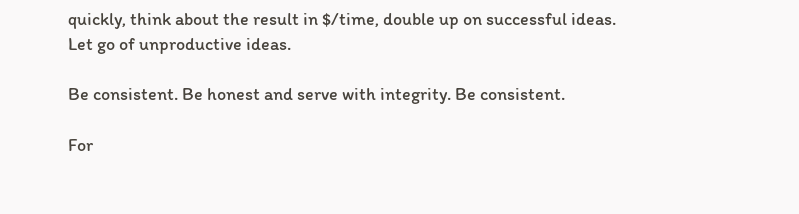quickly, think about the result in $/time, double up on successful ideas. Let go of unproductive ideas.

Be consistent. Be honest and serve with integrity. Be consistent.

For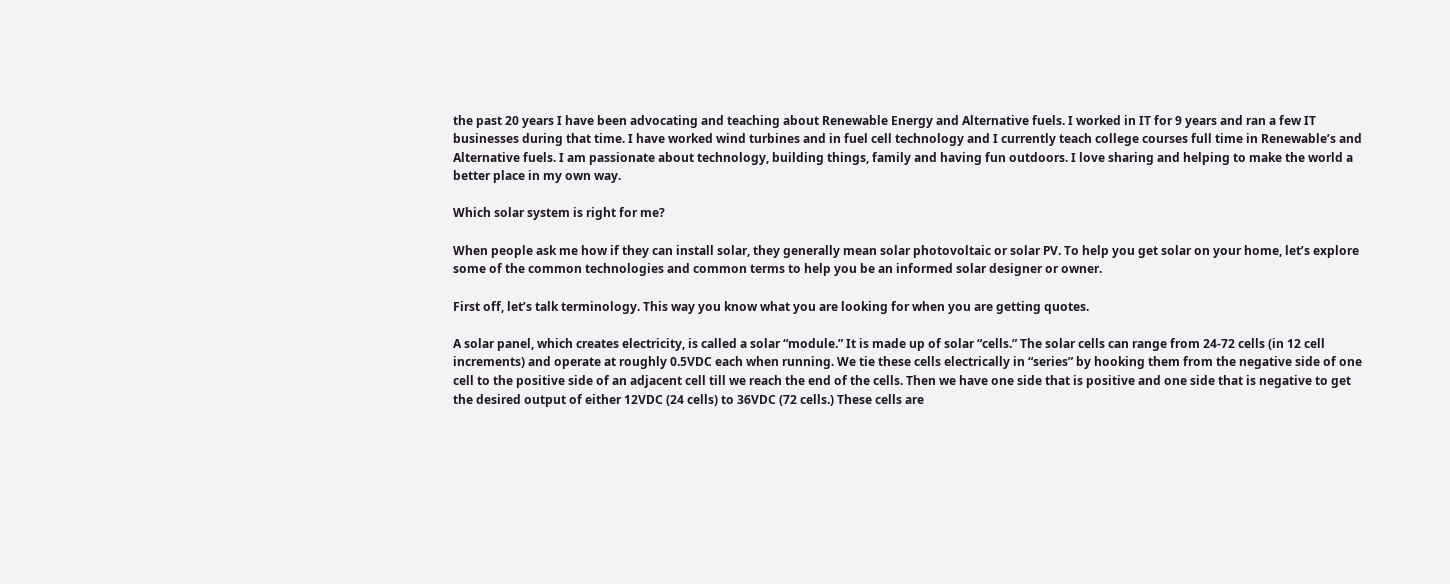the past 20 years I have been advocating and teaching about Renewable Energy and Alternative fuels. I worked in IT for 9 years and ran a few IT businesses during that time. I have worked wind turbines and in fuel cell technology and I currently teach college courses full time in Renewable’s and Alternative fuels. I am passionate about technology, building things, family and having fun outdoors. I love sharing and helping to make the world a better place in my own way.

Which solar system is right for me?

When people ask me how if they can install solar, they generally mean solar photovoltaic or solar PV. To help you get solar on your home, let’s explore some of the common technologies and common terms to help you be an informed solar designer or owner.

First off, let’s talk terminology. This way you know what you are looking for when you are getting quotes.

A solar panel, which creates electricity, is called a solar “module.” It is made up of solar “cells.” The solar cells can range from 24-72 cells (in 12 cell increments) and operate at roughly 0.5VDC each when running. We tie these cells electrically in “series” by hooking them from the negative side of one cell to the positive side of an adjacent cell till we reach the end of the cells. Then we have one side that is positive and one side that is negative to get the desired output of either 12VDC (24 cells) to 36VDC (72 cells.) These cells are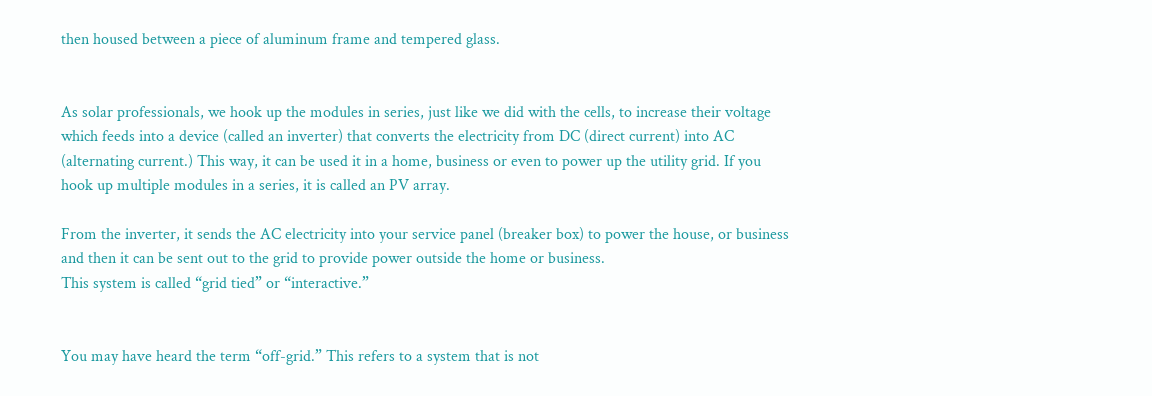then housed between a piece of aluminum frame and tempered glass.


As solar professionals, we hook up the modules in series, just like we did with the cells, to increase their voltage which feeds into a device (called an inverter) that converts the electricity from DC (direct current) into AC (alternating current.) This way, it can be used it in a home, business or even to power up the utility grid. If you hook up multiple modules in a series, it is called an PV array.

From the inverter, it sends the AC electricity into your service panel (breaker box) to power the house, or business and then it can be sent out to the grid to provide power outside the home or business.
This system is called “grid tied” or “interactive.”


You may have heard the term “off-grid.” This refers to a system that is not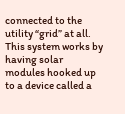connected to the utility “grid” at all. This system works by having solar modules hooked up to a device called a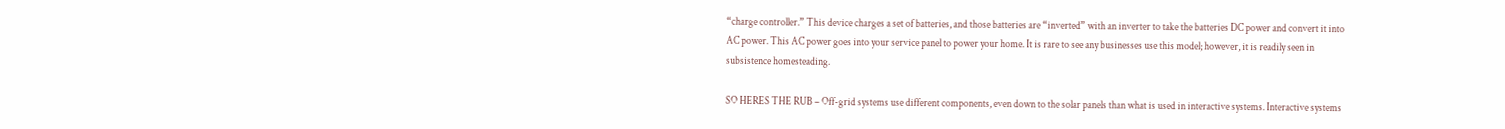“charge controller.” This device charges a set of batteries, and those batteries are “inverted” with an inverter to take the batteries DC power and convert it into AC power. This AC power goes into your service panel to power your home. It is rare to see any businesses use this model; however, it is readily seen in subsistence homesteading.

SO HERES THE RUB – Off-grid systems use different components, even down to the solar panels than what is used in interactive systems. Interactive systems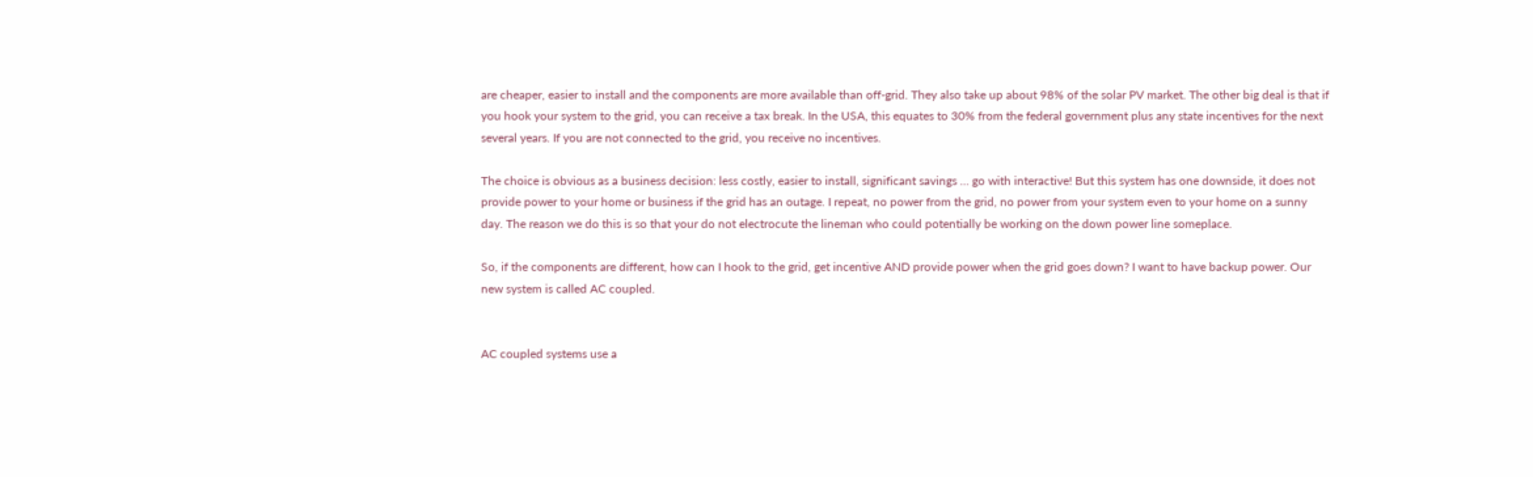are cheaper, easier to install and the components are more available than off-grid. They also take up about 98% of the solar PV market. The other big deal is that if you hook your system to the grid, you can receive a tax break. In the USA, this equates to 30% from the federal government plus any state incentives for the next several years. If you are not connected to the grid, you receive no incentives.

The choice is obvious as a business decision: less costly, easier to install, significant savings … go with interactive! But this system has one downside, it does not provide power to your home or business if the grid has an outage. I repeat, no power from the grid, no power from your system even to your home on a sunny day. The reason we do this is so that your do not electrocute the lineman who could potentially be working on the down power line someplace.

So, if the components are different, how can I hook to the grid, get incentive AND provide power when the grid goes down? I want to have backup power. Our new system is called AC coupled.


AC coupled systems use a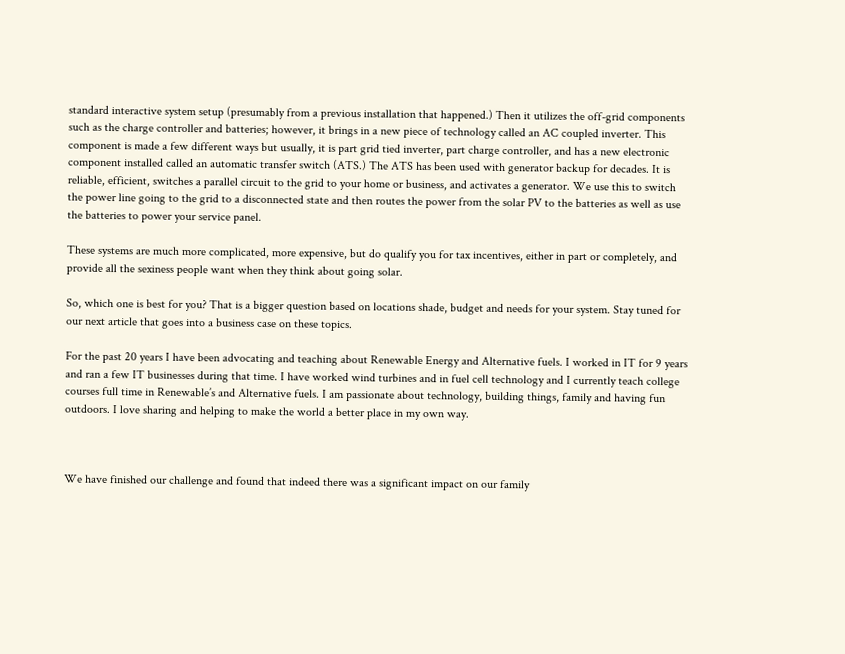standard interactive system setup (presumably from a previous installation that happened.) Then it utilizes the off-grid components such as the charge controller and batteries; however, it brings in a new piece of technology called an AC coupled inverter. This component is made a few different ways but usually, it is part grid tied inverter, part charge controller, and has a new electronic component installed called an automatic transfer switch (ATS.) The ATS has been used with generator backup for decades. It is reliable, efficient, switches a parallel circuit to the grid to your home or business, and activates a generator. We use this to switch the power line going to the grid to a disconnected state and then routes the power from the solar PV to the batteries as well as use the batteries to power your service panel.

These systems are much more complicated, more expensive, but do qualify you for tax incentives, either in part or completely, and provide all the sexiness people want when they think about going solar.

So, which one is best for you? That is a bigger question based on locations shade, budget and needs for your system. Stay tuned for our next article that goes into a business case on these topics.

For the past 20 years I have been advocating and teaching about Renewable Energy and Alternative fuels. I worked in IT for 9 years and ran a few IT businesses during that time. I have worked wind turbines and in fuel cell technology and I currently teach college courses full time in Renewable’s and Alternative fuels. I am passionate about technology, building things, family and having fun outdoors. I love sharing and helping to make the world a better place in my own way.



We have finished our challenge and found that indeed there was a significant impact on our family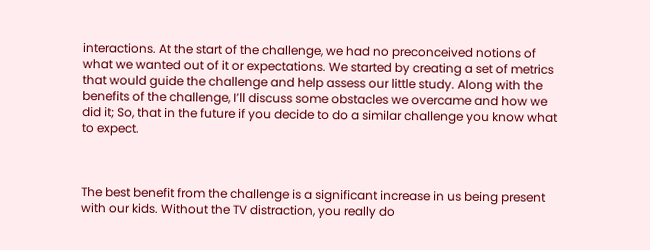interactions. At the start of the challenge, we had no preconceived notions of what we wanted out of it or expectations. We started by creating a set of metrics that would guide the challenge and help assess our little study. Along with the benefits of the challenge, I’ll discuss some obstacles we overcame and how we did it; So, that in the future if you decide to do a similar challenge you know what to expect.



The best benefit from the challenge is a significant increase in us being present with our kids. Without the TV distraction, you really do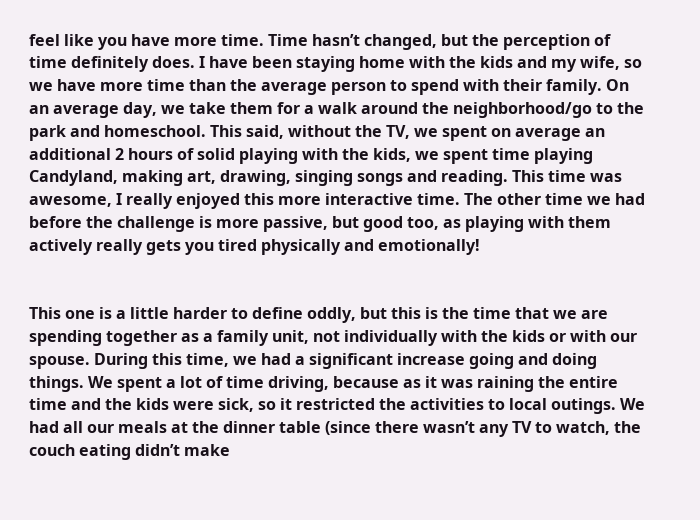feel like you have more time. Time hasn’t changed, but the perception of time definitely does. I have been staying home with the kids and my wife, so we have more time than the average person to spend with their family. On an average day, we take them for a walk around the neighborhood/go to the park and homeschool. This said, without the TV, we spent on average an additional 2 hours of solid playing with the kids, we spent time playing Candyland, making art, drawing, singing songs and reading. This time was awesome, I really enjoyed this more interactive time. The other time we had before the challenge is more passive, but good too, as playing with them actively really gets you tired physically and emotionally!


This one is a little harder to define oddly, but this is the time that we are spending together as a family unit, not individually with the kids or with our spouse. During this time, we had a significant increase going and doing things. We spent a lot of time driving, because as it was raining the entire time and the kids were sick, so it restricted the activities to local outings. We had all our meals at the dinner table (since there wasn’t any TV to watch, the couch eating didn’t make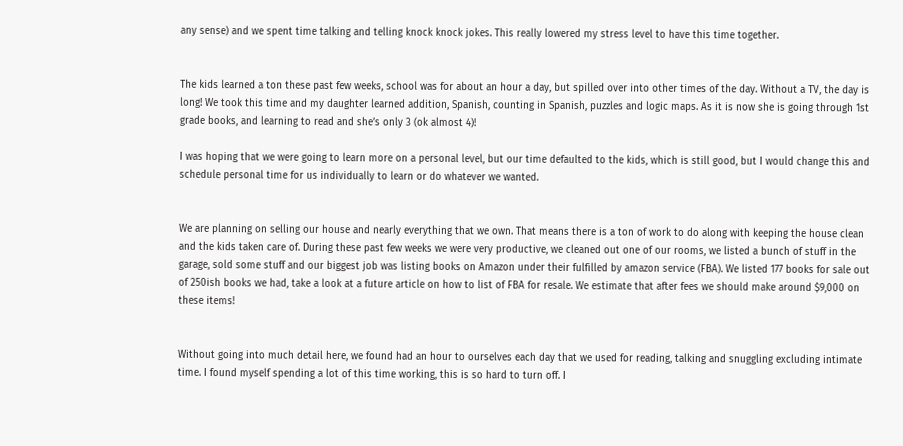any sense) and we spent time talking and telling knock knock jokes. This really lowered my stress level to have this time together.


The kids learned a ton these past few weeks, school was for about an hour a day, but spilled over into other times of the day. Without a TV, the day is long! We took this time and my daughter learned addition, Spanish, counting in Spanish, puzzles and logic maps. As it is now she is going through 1st grade books, and learning to read and she’s only 3 (ok almost 4)!

I was hoping that we were going to learn more on a personal level, but our time defaulted to the kids, which is still good, but I would change this and schedule personal time for us individually to learn or do whatever we wanted.


We are planning on selling our house and nearly everything that we own. That means there is a ton of work to do along with keeping the house clean and the kids taken care of. During these past few weeks we were very productive, we cleaned out one of our rooms, we listed a bunch of stuff in the garage, sold some stuff and our biggest job was listing books on Amazon under their fulfilled by amazon service (FBA). We listed 177 books for sale out of 250ish books we had, take a look at a future article on how to list of FBA for resale. We estimate that after fees we should make around $9,000 on these items!


Without going into much detail here, we found had an hour to ourselves each day that we used for reading, talking and snuggling excluding intimate time. I found myself spending a lot of this time working, this is so hard to turn off. I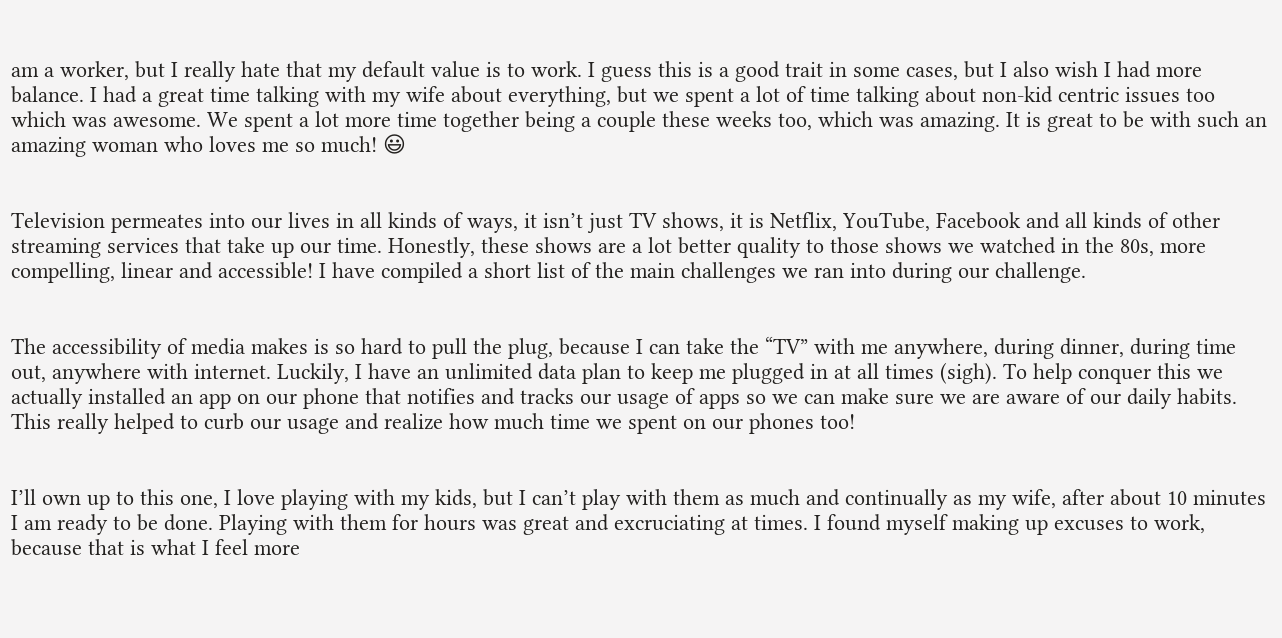am a worker, but I really hate that my default value is to work. I guess this is a good trait in some cases, but I also wish I had more balance. I had a great time talking with my wife about everything, but we spent a lot of time talking about non-kid centric issues too which was awesome. We spent a lot more time together being a couple these weeks too, which was amazing. It is great to be with such an amazing woman who loves me so much! 😃


Television permeates into our lives in all kinds of ways, it isn’t just TV shows, it is Netflix, YouTube, Facebook and all kinds of other streaming services that take up our time. Honestly, these shows are a lot better quality to those shows we watched in the 80s, more compelling, linear and accessible! I have compiled a short list of the main challenges we ran into during our challenge.


The accessibility of media makes is so hard to pull the plug, because I can take the “TV” with me anywhere, during dinner, during time out, anywhere with internet. Luckily, I have an unlimited data plan to keep me plugged in at all times (sigh). To help conquer this we actually installed an app on our phone that notifies and tracks our usage of apps so we can make sure we are aware of our daily habits. This really helped to curb our usage and realize how much time we spent on our phones too!


I’ll own up to this one, I love playing with my kids, but I can’t play with them as much and continually as my wife, after about 10 minutes I am ready to be done. Playing with them for hours was great and excruciating at times. I found myself making up excuses to work, because that is what I feel more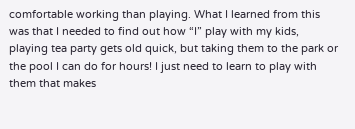comfortable working than playing. What I learned from this was that I needed to find out how “I” play with my kids, playing tea party gets old quick, but taking them to the park or the pool I can do for hours! I just need to learn to play with them that makes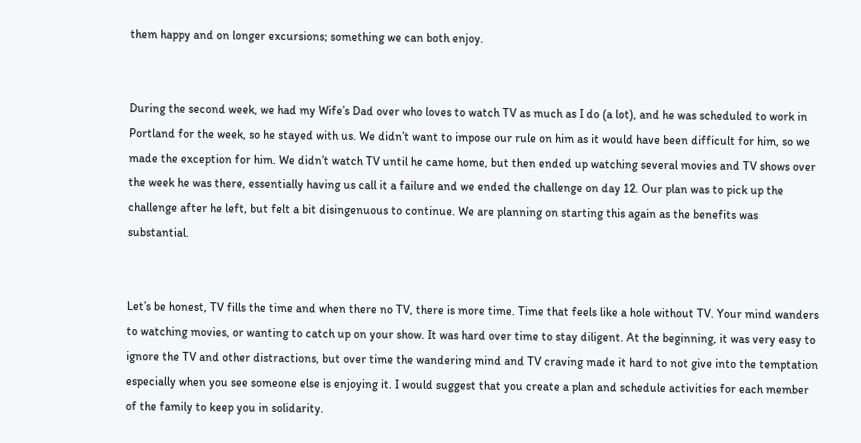them happy and on longer excursions; something we can both enjoy.


During the second week, we had my Wife’s Dad over who loves to watch TV as much as I do (a lot), and he was scheduled to work in Portland for the week, so he stayed with us. We didn’t want to impose our rule on him as it would have been difficult for him, so we made the exception for him. We didn’t watch TV until he came home, but then ended up watching several movies and TV shows over the week he was there, essentially having us call it a failure and we ended the challenge on day 12. Our plan was to pick up the challenge after he left, but felt a bit disingenuous to continue. We are planning on starting this again as the benefits was substantial.


Let’s be honest, TV fills the time and when there no TV, there is more time. Time that feels like a hole without TV. Your mind wanders to watching movies, or wanting to catch up on your show. It was hard over time to stay diligent. At the beginning, it was very easy to ignore the TV and other distractions, but over time the wandering mind and TV craving made it hard to not give into the temptation especially when you see someone else is enjoying it. I would suggest that you create a plan and schedule activities for each member of the family to keep you in solidarity.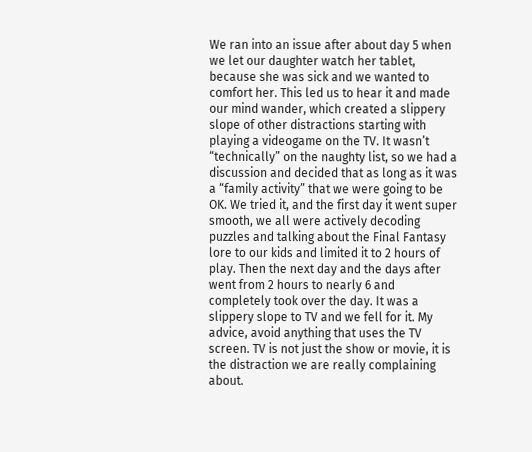We ran into an issue after about day 5 when we let our daughter watch her tablet, because she was sick and we wanted to comfort her. This led us to hear it and made our mind wander, which created a slippery slope of other distractions starting with playing a videogame on the TV. It wasn’t “technically” on the naughty list, so we had a discussion and decided that as long as it was a “family activity” that we were going to be OK. We tried it, and the first day it went super smooth, we all were actively decoding puzzles and talking about the Final Fantasy lore to our kids and limited it to 2 hours of play. Then the next day and the days after went from 2 hours to nearly 6 and completely took over the day. It was a slippery slope to TV and we fell for it. My advice, avoid anything that uses the TV screen. TV is not just the show or movie, it is the distraction we are really complaining about.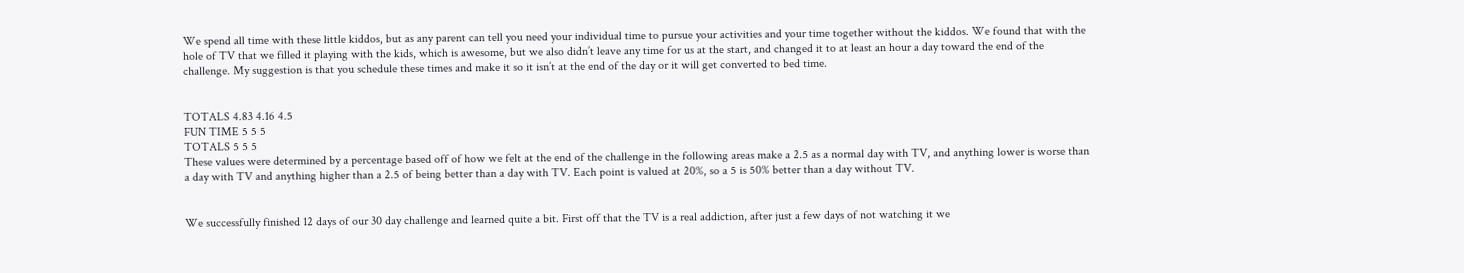We spend all time with these little kiddos, but as any parent can tell you need your individual time to pursue your activities and your time together without the kiddos. We found that with the hole of TV that we filled it playing with the kids, which is awesome, but we also didn’t leave any time for us at the start, and changed it to at least an hour a day toward the end of the challenge. My suggestion is that you schedule these times and make it so it isn’t at the end of the day or it will get converted to bed time.


TOTALS 4.83 4.16 4.5
FUN TIME 5 5 5
TOTALS 5 5 5
These values were determined by a percentage based off of how we felt at the end of the challenge in the following areas make a 2.5 as a normal day with TV, and anything lower is worse than a day with TV and anything higher than a 2.5 of being better than a day with TV. Each point is valued at 20%, so a 5 is 50% better than a day without TV.


We successfully finished 12 days of our 30 day challenge and learned quite a bit. First off that the TV is a real addiction, after just a few days of not watching it we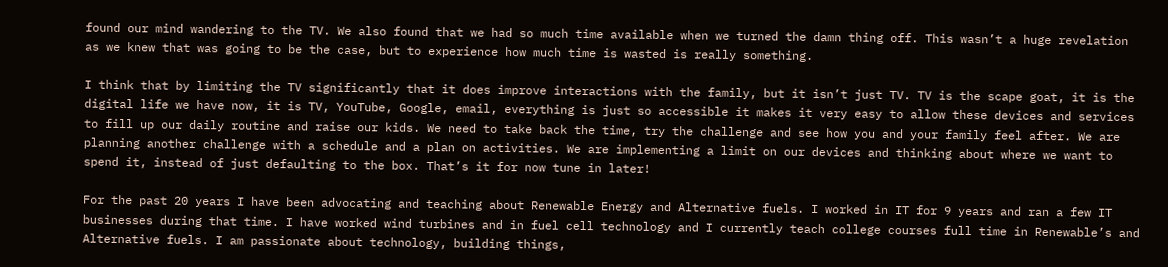found our mind wandering to the TV. We also found that we had so much time available when we turned the damn thing off. This wasn’t a huge revelation as we knew that was going to be the case, but to experience how much time is wasted is really something.

I think that by limiting the TV significantly that it does improve interactions with the family, but it isn’t just TV. TV is the scape goat, it is the digital life we have now, it is TV, YouTube, Google, email, everything is just so accessible it makes it very easy to allow these devices and services to fill up our daily routine and raise our kids. We need to take back the time, try the challenge and see how you and your family feel after. We are planning another challenge with a schedule and a plan on activities. We are implementing a limit on our devices and thinking about where we want to spend it, instead of just defaulting to the box. That’s it for now tune in later!

For the past 20 years I have been advocating and teaching about Renewable Energy and Alternative fuels. I worked in IT for 9 years and ran a few IT businesses during that time. I have worked wind turbines and in fuel cell technology and I currently teach college courses full time in Renewable’s and Alternative fuels. I am passionate about technology, building things,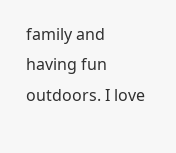family and having fun outdoors. I love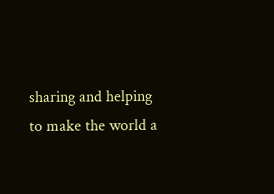sharing and helping to make the world a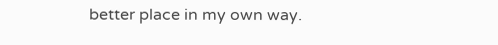better place in my own way.